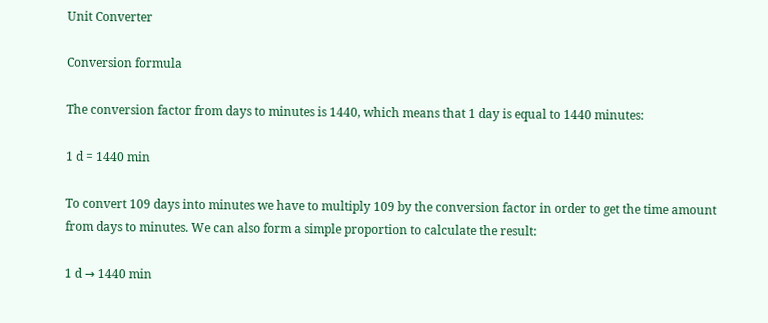Unit Converter

Conversion formula

The conversion factor from days to minutes is 1440, which means that 1 day is equal to 1440 minutes:

1 d = 1440 min

To convert 109 days into minutes we have to multiply 109 by the conversion factor in order to get the time amount from days to minutes. We can also form a simple proportion to calculate the result:

1 d → 1440 min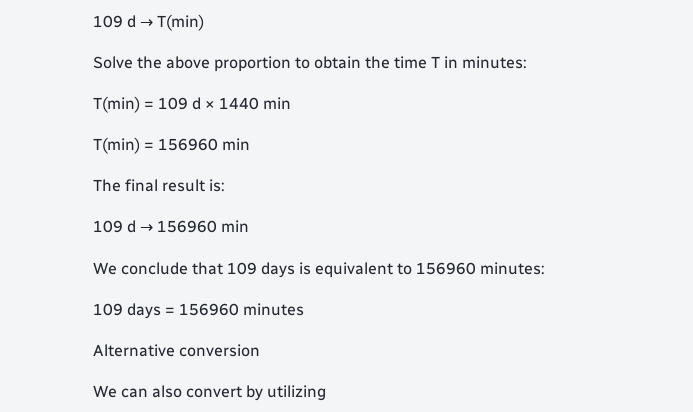109 d → T(min)

Solve the above proportion to obtain the time T in minutes:

T(min) = 109 d × 1440 min

T(min) = 156960 min

The final result is:

109 d → 156960 min

We conclude that 109 days is equivalent to 156960 minutes:

109 days = 156960 minutes

Alternative conversion

We can also convert by utilizing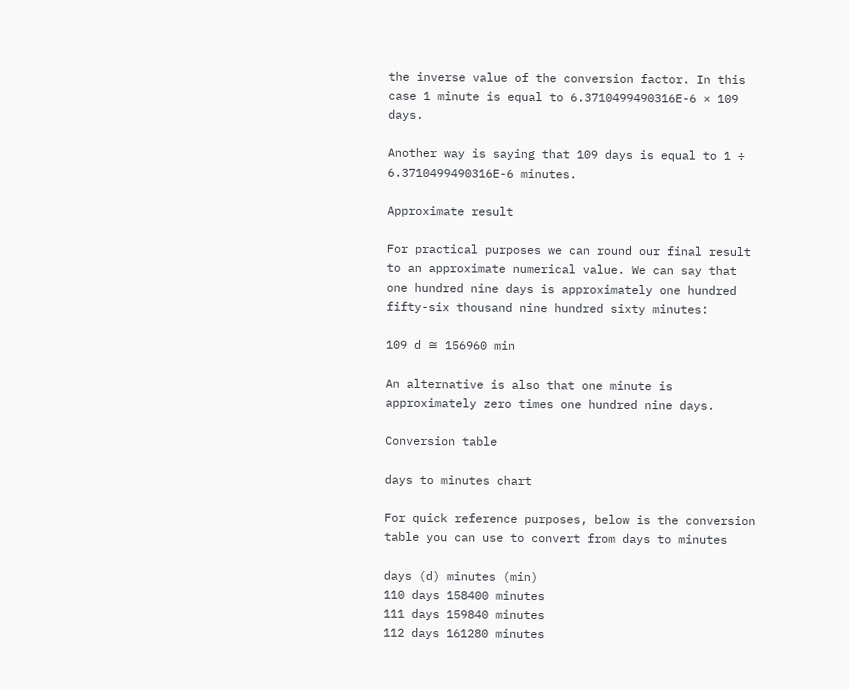the inverse value of the conversion factor. In this case 1 minute is equal to 6.3710499490316E-6 × 109 days.

Another way is saying that 109 days is equal to 1 ÷ 6.3710499490316E-6 minutes.

Approximate result

For practical purposes we can round our final result to an approximate numerical value. We can say that one hundred nine days is approximately one hundred fifty-six thousand nine hundred sixty minutes:

109 d ≅ 156960 min

An alternative is also that one minute is approximately zero times one hundred nine days.

Conversion table

days to minutes chart

For quick reference purposes, below is the conversion table you can use to convert from days to minutes

days (d) minutes (min)
110 days 158400 minutes
111 days 159840 minutes
112 days 161280 minutes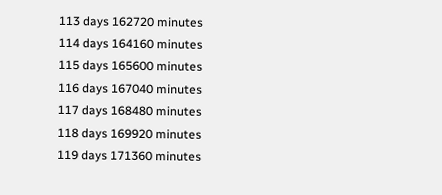113 days 162720 minutes
114 days 164160 minutes
115 days 165600 minutes
116 days 167040 minutes
117 days 168480 minutes
118 days 169920 minutes
119 days 171360 minutes